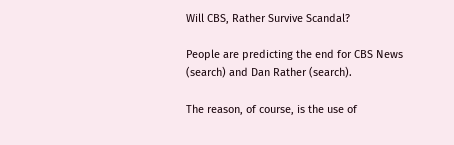Will CBS, Rather Survive Scandal?

People are predicting the end for CBS News (search) and Dan Rather (search).

The reason, of course, is the use of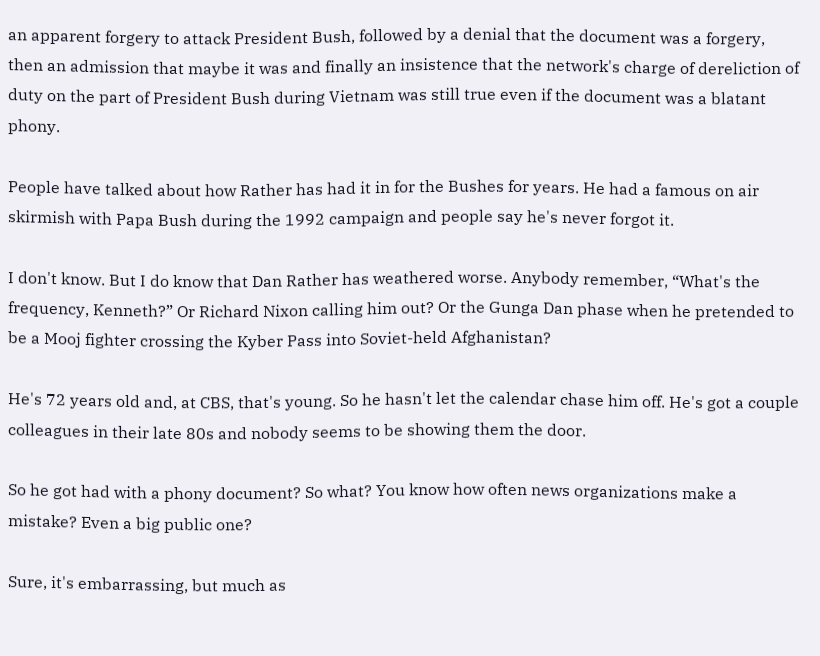an apparent forgery to attack President Bush, followed by a denial that the document was a forgery, then an admission that maybe it was and finally an insistence that the network's charge of dereliction of duty on the part of President Bush during Vietnam was still true even if the document was a blatant phony.

People have talked about how Rather has had it in for the Bushes for years. He had a famous on air skirmish with Papa Bush during the 1992 campaign and people say he's never forgot it.

I don't know. But I do know that Dan Rather has weathered worse. Anybody remember, “What's the frequency, Kenneth?” Or Richard Nixon calling him out? Or the Gunga Dan phase when he pretended to be a Mooj fighter crossing the Kyber Pass into Soviet-held Afghanistan?

He's 72 years old and, at CBS, that's young. So he hasn't let the calendar chase him off. He's got a couple colleagues in their late 80s and nobody seems to be showing them the door.

So he got had with a phony document? So what? You know how often news organizations make a mistake? Even a big public one?

Sure, it's embarrassing, but much as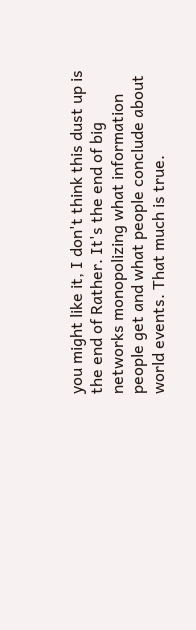you might like it, I don't think this dust up is the end of Rather. It's the end of big networks monopolizing what information people get and what people conclude about world events. That much is true.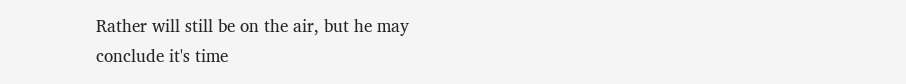Rather will still be on the air, but he may conclude it's time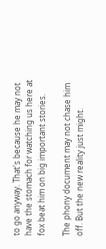to go anyway. That's because he may not have the stomach for watching us here at fox beat him on big important stories.

The phony document may not chase him off. But the new reality just might.